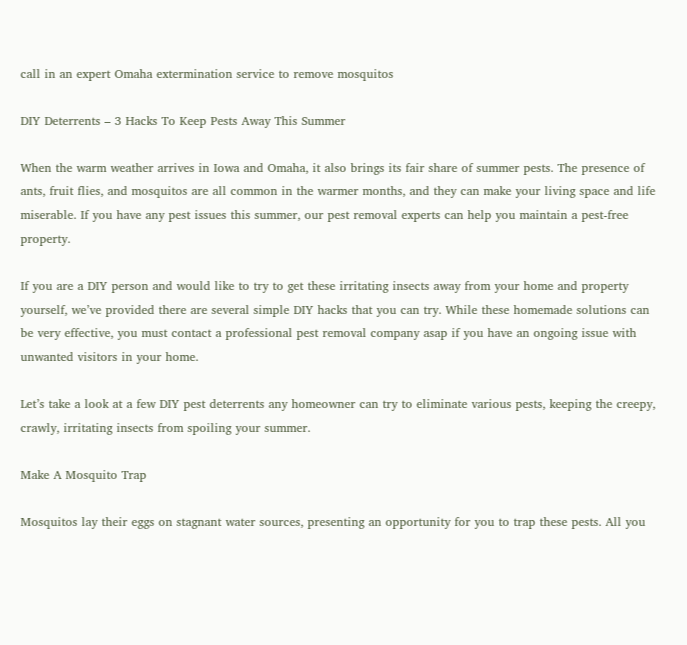call in an expert Omaha extermination service to remove mosquitos

DIY Deterrents – 3 Hacks To Keep Pests Away This Summer

When the warm weather arrives in Iowa and Omaha, it also brings its fair share of summer pests. The presence of ants, fruit flies, and mosquitos are all common in the warmer months, and they can make your living space and life miserable. If you have any pest issues this summer, our pest removal experts can help you maintain a pest-free property.

If you are a DIY person and would like to try to get these irritating insects away from your home and property yourself, we’ve provided there are several simple DIY hacks that you can try. While these homemade solutions can be very effective, you must contact a professional pest removal company asap if you have an ongoing issue with unwanted visitors in your home.

Let’s take a look at a few DIY pest deterrents any homeowner can try to eliminate various pests, keeping the creepy, crawly, irritating insects from spoiling your summer.

Make A Mosquito Trap

Mosquitos lay their eggs on stagnant water sources, presenting an opportunity for you to trap these pests. All you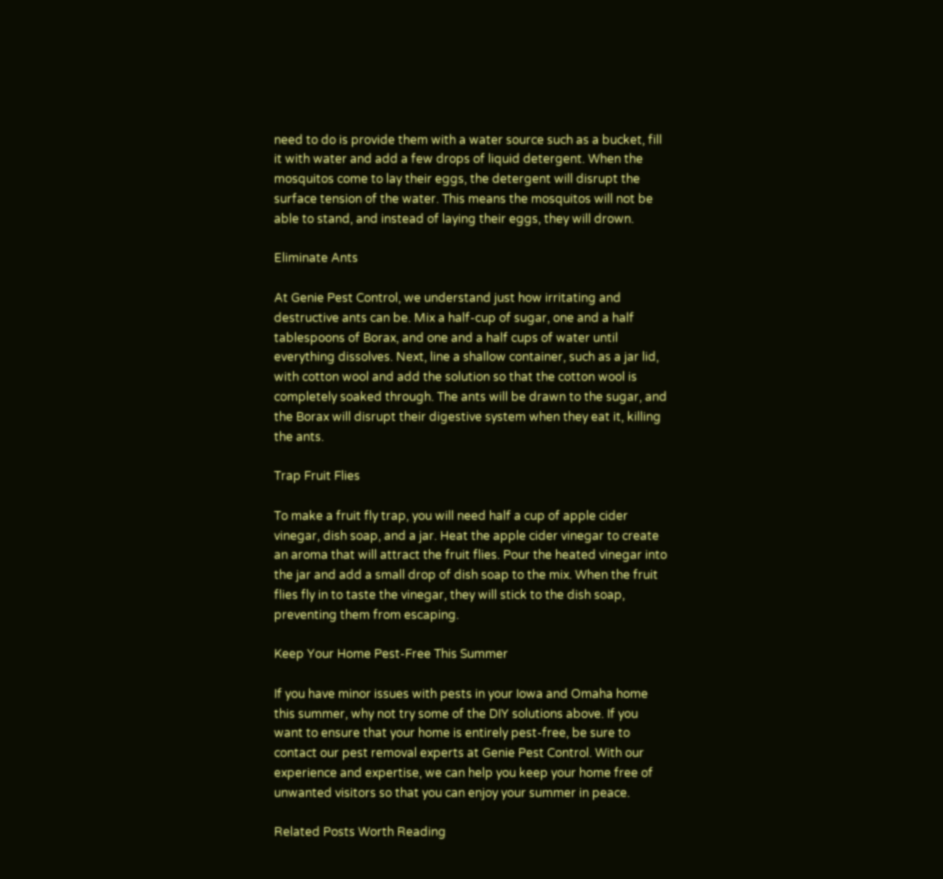need to do is provide them with a water source such as a bucket, fill it with water and add a few drops of liquid detergent. When the mosquitos come to lay their eggs, the detergent will disrupt the surface tension of the water. This means the mosquitos will not be able to stand, and instead of laying their eggs, they will drown.

Eliminate Ants

At Genie Pest Control, we understand just how irritating and destructive ants can be. Mix a half-cup of sugar, one and a half tablespoons of Borax, and one and a half cups of water until everything dissolves. Next, line a shallow container, such as a jar lid, with cotton wool and add the solution so that the cotton wool is completely soaked through. The ants will be drawn to the sugar, and the Borax will disrupt their digestive system when they eat it, killing the ants.

Trap Fruit Flies

To make a fruit fly trap, you will need half a cup of apple cider vinegar, dish soap, and a jar. Heat the apple cider vinegar to create an aroma that will attract the fruit flies. Pour the heated vinegar into the jar and add a small drop of dish soap to the mix. When the fruit flies fly in to taste the vinegar, they will stick to the dish soap, preventing them from escaping.

Keep Your Home Pest-Free This Summer

If you have minor issues with pests in your Iowa and Omaha home this summer, why not try some of the DIY solutions above. If you want to ensure that your home is entirely pest-free, be sure to contact our pest removal experts at Genie Pest Control. With our experience and expertise, we can help you keep your home free of unwanted visitors so that you can enjoy your summer in peace.

Related Posts Worth Reading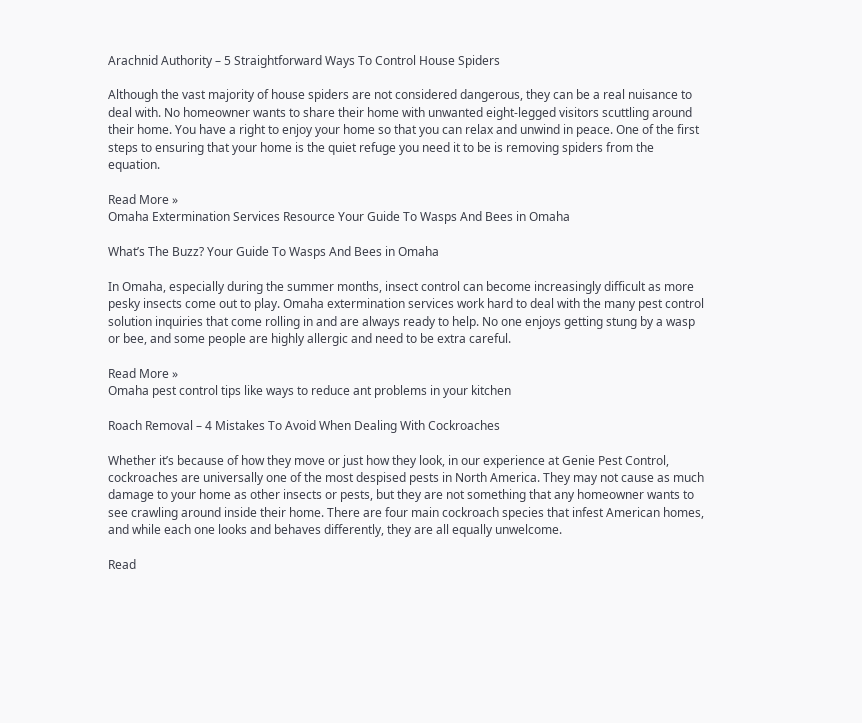Arachnid Authority – 5 Straightforward Ways To Control House Spiders

Although the vast majority of house spiders are not considered dangerous, they can be a real nuisance to deal with. No homeowner wants to share their home with unwanted eight-legged visitors scuttling around their home. You have a right to enjoy your home so that you can relax and unwind in peace. One of the first steps to ensuring that your home is the quiet refuge you need it to be is removing spiders from the equation.

Read More »
Omaha Extermination Services Resource Your Guide To Wasps And Bees in Omaha

What’s The Buzz? Your Guide To Wasps And Bees in Omaha

In Omaha, especially during the summer months, insect control can become increasingly difficult as more pesky insects come out to play. Omaha extermination services work hard to deal with the many pest control solution inquiries that come rolling in and are always ready to help. No one enjoys getting stung by a wasp or bee, and some people are highly allergic and need to be extra careful.

Read More »
Omaha pest control tips like ways to reduce ant problems in your kitchen

Roach Removal – 4 Mistakes To Avoid When Dealing With Cockroaches

Whether it’s because of how they move or just how they look, in our experience at Genie Pest Control, cockroaches are universally one of the most despised pests in North America. They may not cause as much damage to your home as other insects or pests, but they are not something that any homeowner wants to see crawling around inside their home. There are four main cockroach species that infest American homes, and while each one looks and behaves differently, they are all equally unwelcome.

Read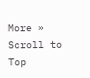More »
Scroll to Top